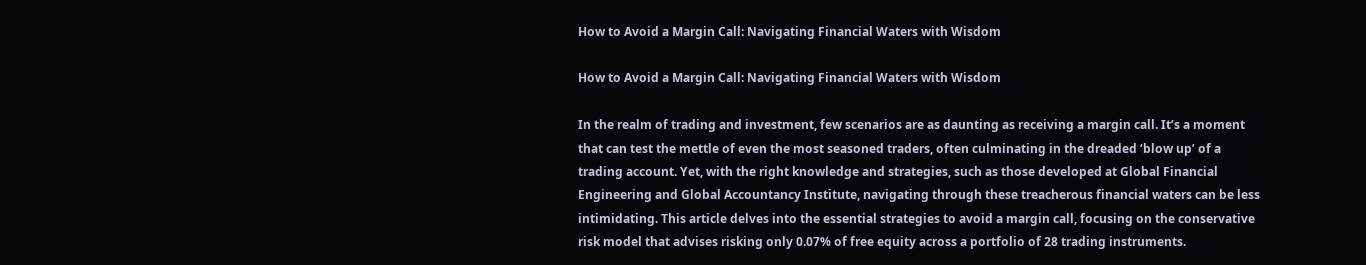How to Avoid a Margin Call: Navigating Financial Waters with Wisdom

How to Avoid a Margin Call: Navigating Financial Waters with Wisdom

In the realm of trading and investment, few scenarios are as daunting as receiving a margin call. It’s a moment that can test the mettle of even the most seasoned traders, often culminating in the dreaded ‘blow up’ of a trading account. Yet, with the right knowledge and strategies, such as those developed at Global Financial Engineering and Global Accountancy Institute, navigating through these treacherous financial waters can be less intimidating. This article delves into the essential strategies to avoid a margin call, focusing on the conservative risk model that advises risking only 0.07% of free equity across a portfolio of 28 trading instruments.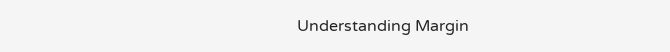Understanding Margin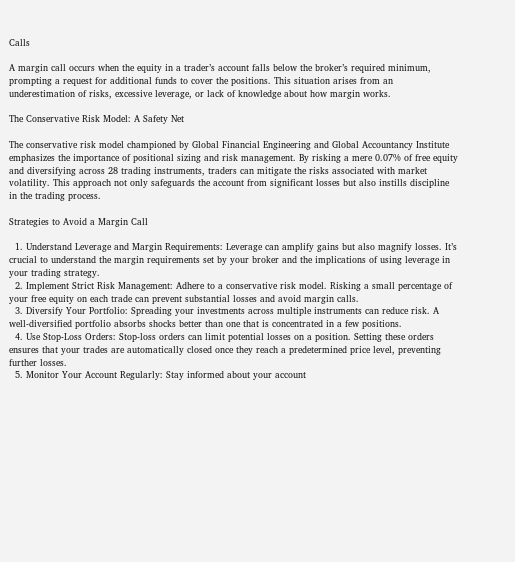Calls

A margin call occurs when the equity in a trader’s account falls below the broker’s required minimum, prompting a request for additional funds to cover the positions. This situation arises from an underestimation of risks, excessive leverage, or lack of knowledge about how margin works.

The Conservative Risk Model: A Safety Net

The conservative risk model championed by Global Financial Engineering and Global Accountancy Institute emphasizes the importance of positional sizing and risk management. By risking a mere 0.07% of free equity and diversifying across 28 trading instruments, traders can mitigate the risks associated with market volatility. This approach not only safeguards the account from significant losses but also instills discipline in the trading process.

Strategies to Avoid a Margin Call

  1. Understand Leverage and Margin Requirements: Leverage can amplify gains but also magnify losses. It’s crucial to understand the margin requirements set by your broker and the implications of using leverage in your trading strategy.
  2. Implement Strict Risk Management: Adhere to a conservative risk model. Risking a small percentage of your free equity on each trade can prevent substantial losses and avoid margin calls.
  3. Diversify Your Portfolio: Spreading your investments across multiple instruments can reduce risk. A well-diversified portfolio absorbs shocks better than one that is concentrated in a few positions.
  4. Use Stop-Loss Orders: Stop-loss orders can limit potential losses on a position. Setting these orders ensures that your trades are automatically closed once they reach a predetermined price level, preventing further losses.
  5. Monitor Your Account Regularly: Stay informed about your account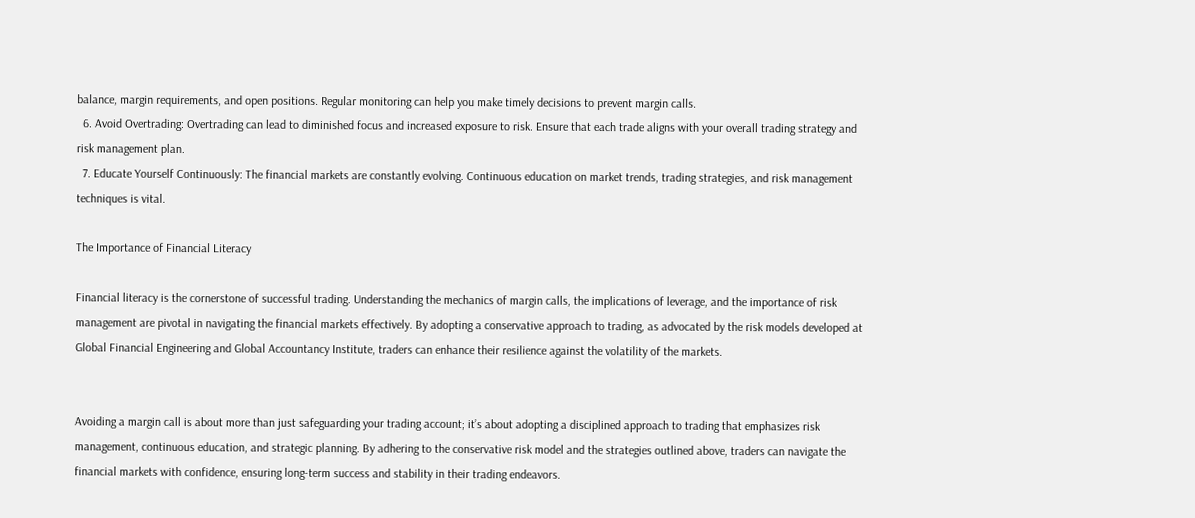balance, margin requirements, and open positions. Regular monitoring can help you make timely decisions to prevent margin calls.
  6. Avoid Overtrading: Overtrading can lead to diminished focus and increased exposure to risk. Ensure that each trade aligns with your overall trading strategy and risk management plan.
  7. Educate Yourself Continuously: The financial markets are constantly evolving. Continuous education on market trends, trading strategies, and risk management techniques is vital.

The Importance of Financial Literacy

Financial literacy is the cornerstone of successful trading. Understanding the mechanics of margin calls, the implications of leverage, and the importance of risk management are pivotal in navigating the financial markets effectively. By adopting a conservative approach to trading, as advocated by the risk models developed at Global Financial Engineering and Global Accountancy Institute, traders can enhance their resilience against the volatility of the markets.


Avoiding a margin call is about more than just safeguarding your trading account; it’s about adopting a disciplined approach to trading that emphasizes risk management, continuous education, and strategic planning. By adhering to the conservative risk model and the strategies outlined above, traders can navigate the financial markets with confidence, ensuring long-term success and stability in their trading endeavors.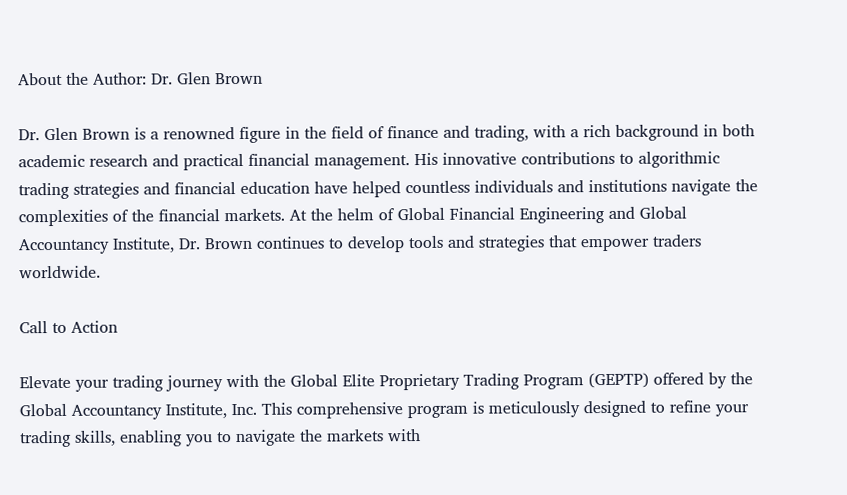About the Author: Dr. Glen Brown

Dr. Glen Brown is a renowned figure in the field of finance and trading, with a rich background in both academic research and practical financial management. His innovative contributions to algorithmic trading strategies and financial education have helped countless individuals and institutions navigate the complexities of the financial markets. At the helm of Global Financial Engineering and Global Accountancy Institute, Dr. Brown continues to develop tools and strategies that empower traders worldwide.

Call to Action

Elevate your trading journey with the Global Elite Proprietary Trading Program (GEPTP) offered by the Global Accountancy Institute, Inc. This comprehensive program is meticulously designed to refine your trading skills, enabling you to navigate the markets with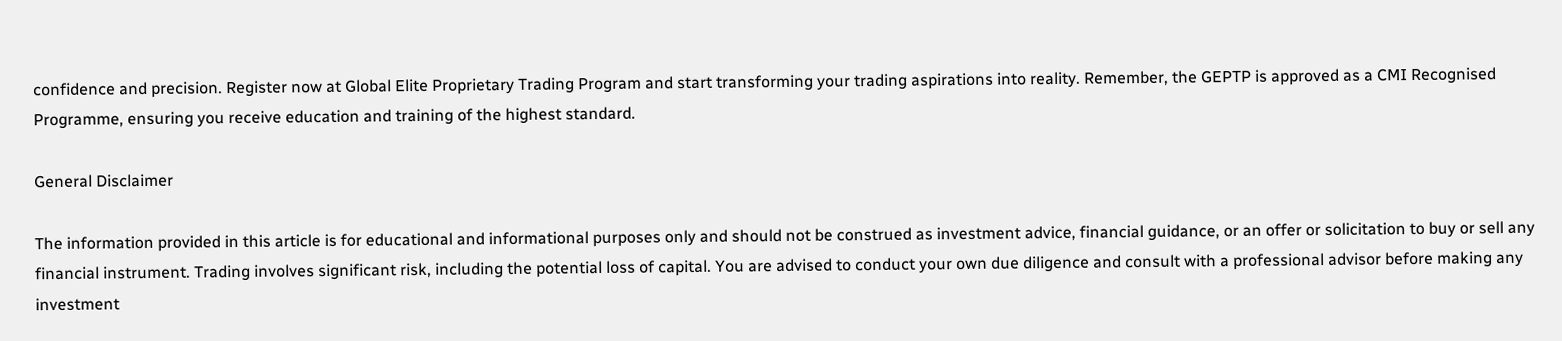confidence and precision. Register now at Global Elite Proprietary Trading Program and start transforming your trading aspirations into reality. Remember, the GEPTP is approved as a CMI Recognised Programme, ensuring you receive education and training of the highest standard.

General Disclaimer

The information provided in this article is for educational and informational purposes only and should not be construed as investment advice, financial guidance, or an offer or solicitation to buy or sell any financial instrument. Trading involves significant risk, including the potential loss of capital. You are advised to conduct your own due diligence and consult with a professional advisor before making any investment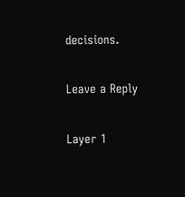decisions.

Leave a Reply

Layer 1